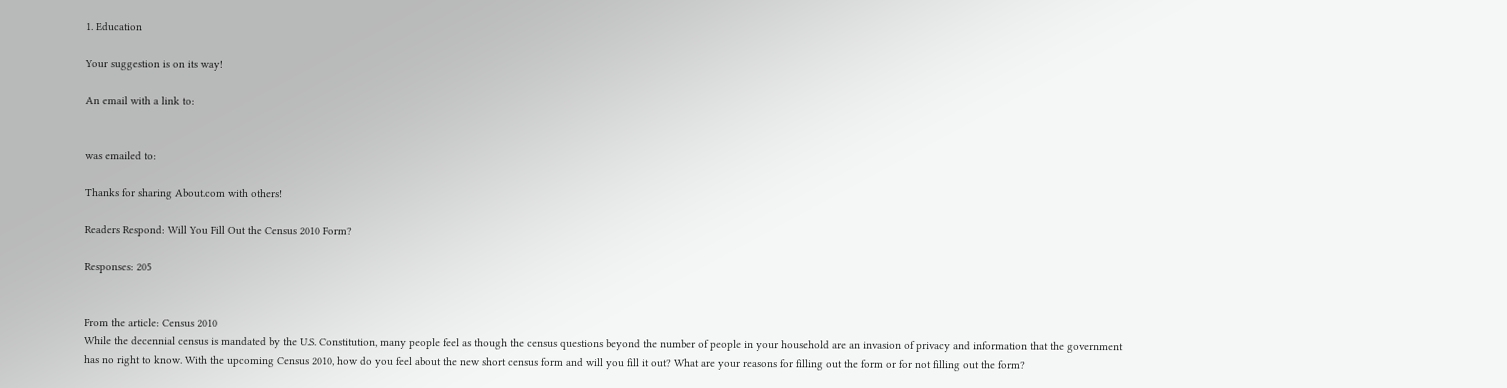1. Education

Your suggestion is on its way!

An email with a link to:


was emailed to:

Thanks for sharing About.com with others!

Readers Respond: Will You Fill Out the Census 2010 Form?

Responses: 205


From the article: Census 2010
While the decennial census is mandated by the U.S. Constitution, many people feel as though the census questions beyond the number of people in your household are an invasion of privacy and information that the government has no right to know. With the upcoming Census 2010, how do you feel about the new short census form and will you fill it out? What are your reasons for filling out the form or for not filling out the form?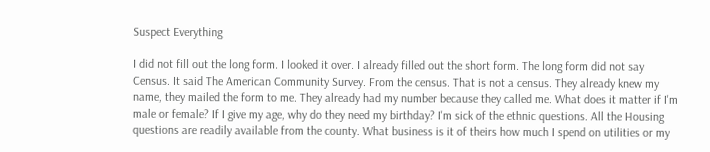Suspect Everything

I did not fill out the long form. I looked it over. I already filled out the short form. The long form did not say Census. It said The American Community Survey. From the census. That is not a census. They already knew my name, they mailed the form to me. They already had my number because they called me. What does it matter if I'm male or female? If I give my age, why do they need my birthday? I'm sick of the ethnic questions. All the Housing questions are readily available from the county. What business is it of theirs how much I spend on utilities or my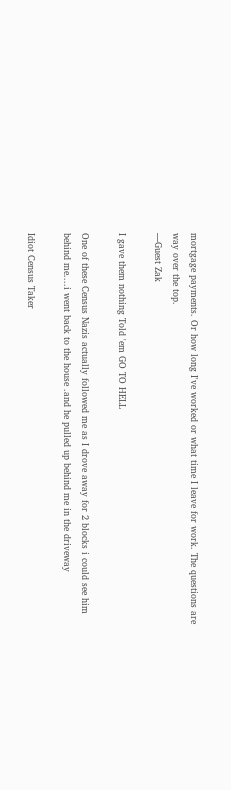mortgage payments. Or how long I've worked or what time I leave for work. The questions are way over the top.
—Guest Zak

I gave them nothing Told 'em GO TO HELL

One of these Census Nazis actually followed me as I drove away for 2 blocks i could see him behind me....i went back to the house .and he pulled up behind me in the driveway

Idiot Census Taker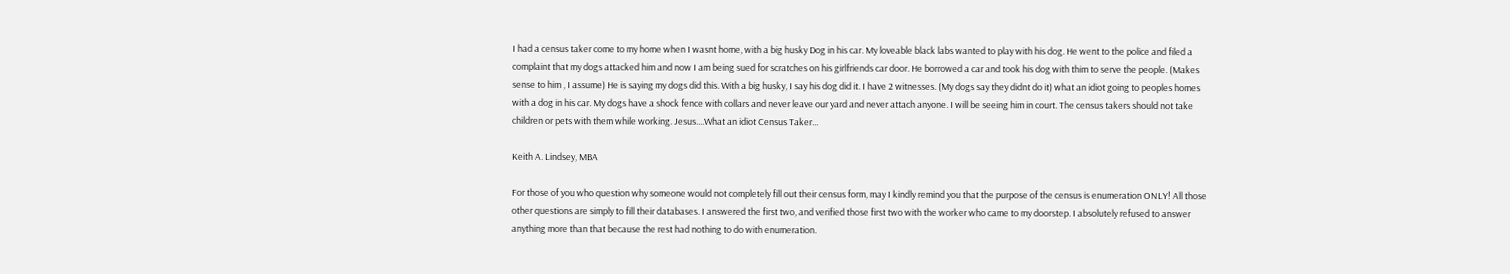I had a census taker come to my home when I wasnt home, with a big husky Dog in his car. My loveable black labs wanted to play with his dog. He went to the police and filed a complaint that my dogs attacked him and now I am being sued for scratches on his girlfriends car door. He borrowed a car and took his dog with thim to serve the people. (Makes sense to him , I assume) He is saying my dogs did this. With a big husky, I say his dog did it. I have 2 witnesses. (My dogs say they didnt do it) what an idiot going to peoples homes with a dog in his car. My dogs have a shock fence with collars and never leave our yard and never attach anyone. I will be seeing him in court. The census takers should not take children or pets with them while working. Jesus....What an idiot Census Taker...

Keith A. Lindsey, MBA

For those of you who question why someone would not completely fill out their census form, may I kindly remind you that the purpose of the census is enumeration ONLY! All those other questions are simply to fill their databases. I answered the first two, and verified those first two with the worker who came to my doorstep. I absolutely refused to answer anything more than that because the rest had nothing to do with enumeration.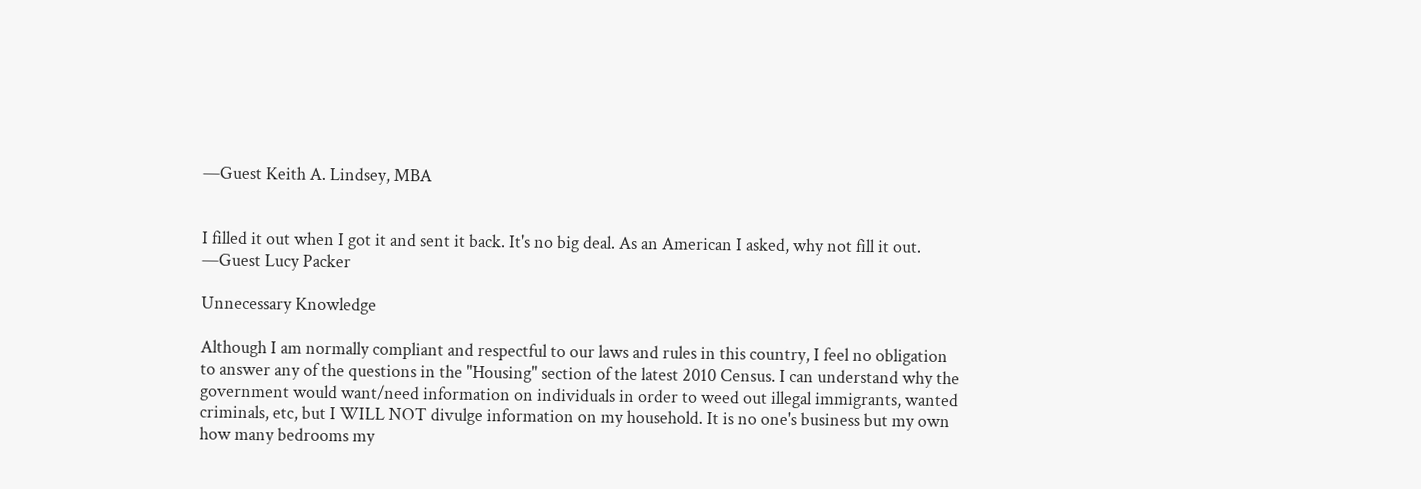—Guest Keith A. Lindsey, MBA


I filled it out when I got it and sent it back. It's no big deal. As an American I asked, why not fill it out.
—Guest Lucy Packer

Unnecessary Knowledge

Although I am normally compliant and respectful to our laws and rules in this country, I feel no obligation to answer any of the questions in the "Housing" section of the latest 2010 Census. I can understand why the government would want/need information on individuals in order to weed out illegal immigrants, wanted criminals, etc, but I WILL NOT divulge information on my household. It is no one's business but my own how many bedrooms my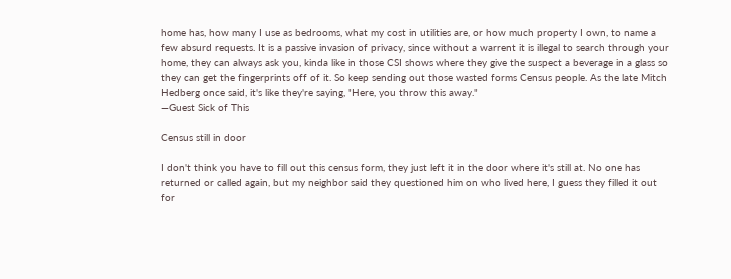home has, how many I use as bedrooms, what my cost in utilities are, or how much property I own, to name a few absurd requests. It is a passive invasion of privacy, since without a warrent it is illegal to search through your home, they can always ask you, kinda like in those CSI shows where they give the suspect a beverage in a glass so they can get the fingerprints off of it. So keep sending out those wasted forms Census people. As the late Mitch Hedberg once said, it's like they're saying, "Here, you throw this away."
—Guest Sick of This

Census still in door

I don't think you have to fill out this census form, they just left it in the door where it's still at. No one has returned or called again, but my neighbor said they questioned him on who lived here, I guess they filled it out for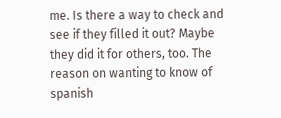me. Is there a way to check and see if they filled it out? Maybe they did it for others, too. The reason on wanting to know of spanish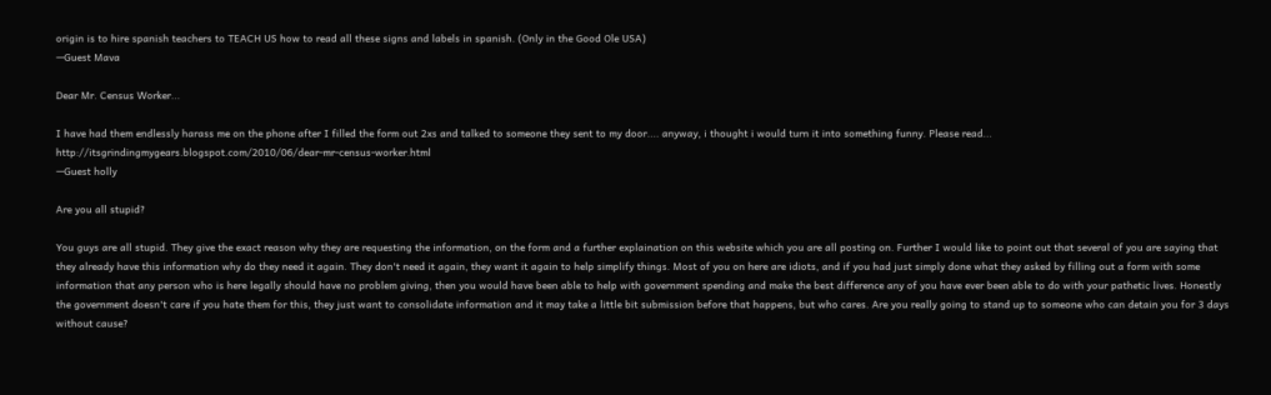origin is to hire spanish teachers to TEACH US how to read all these signs and labels in spanish. (Only in the Good Ole USA)
—Guest Mava

Dear Mr. Census Worker...

I have had them endlessly harass me on the phone after I filled the form out 2xs and talked to someone they sent to my door.... anyway, i thought i would turn it into something funny. Please read... http://itsgrindingmygears.blogspot.com/2010/06/dear-mr-census-worker.html
—Guest holly

Are you all stupid?

You guys are all stupid. They give the exact reason why they are requesting the information, on the form and a further explaination on this website which you are all posting on. Further I would like to point out that several of you are saying that they already have this information why do they need it again. They don't need it again, they want it again to help simplify things. Most of you on here are idiots, and if you had just simply done what they asked by filling out a form with some information that any person who is here legally should have no problem giving, then you would have been able to help with government spending and make the best difference any of you have ever been able to do with your pathetic lives. Honestly the government doesn't care if you hate them for this, they just want to consolidate information and it may take a little bit submission before that happens, but who cares. Are you really going to stand up to someone who can detain you for 3 days without cause?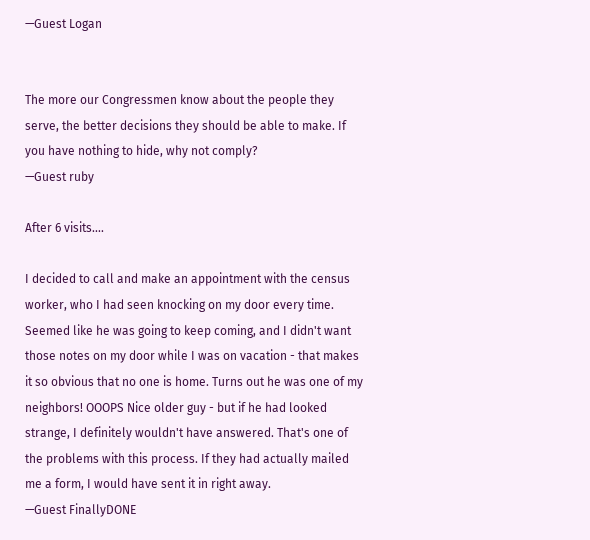—Guest Logan


The more our Congressmen know about the people they serve, the better decisions they should be able to make. If you have nothing to hide, why not comply?
—Guest ruby

After 6 visits....

I decided to call and make an appointment with the census worker, who I had seen knocking on my door every time. Seemed like he was going to keep coming, and I didn't want those notes on my door while I was on vacation - that makes it so obvious that no one is home. Turns out he was one of my neighbors! OOOPS Nice older guy - but if he had looked strange, I definitely wouldn't have answered. That's one of the problems with this process. If they had actually mailed me a form, I would have sent it in right away.
—Guest FinallyDONE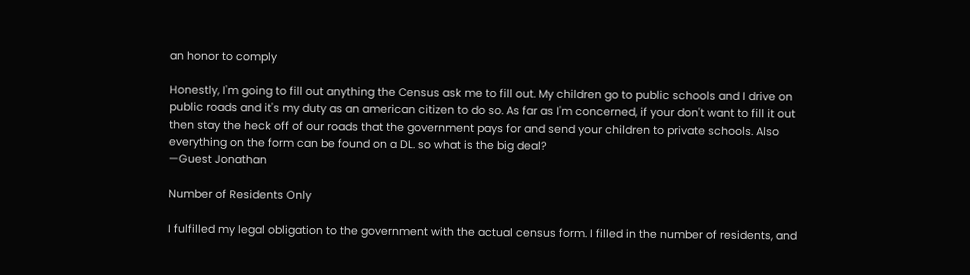an honor to comply

Honestly, I'm going to fill out anything the Census ask me to fill out. My children go to public schools and I drive on public roads and it's my duty as an american citizen to do so. As far as I'm concerned, if your don't want to fill it out then stay the heck off of our roads that the government pays for and send your children to private schools. Also everything on the form can be found on a DL. so what is the big deal?
—Guest Jonathan

Number of Residents Only

I fulfilled my legal obligation to the government with the actual census form. I filled in the number of residents, and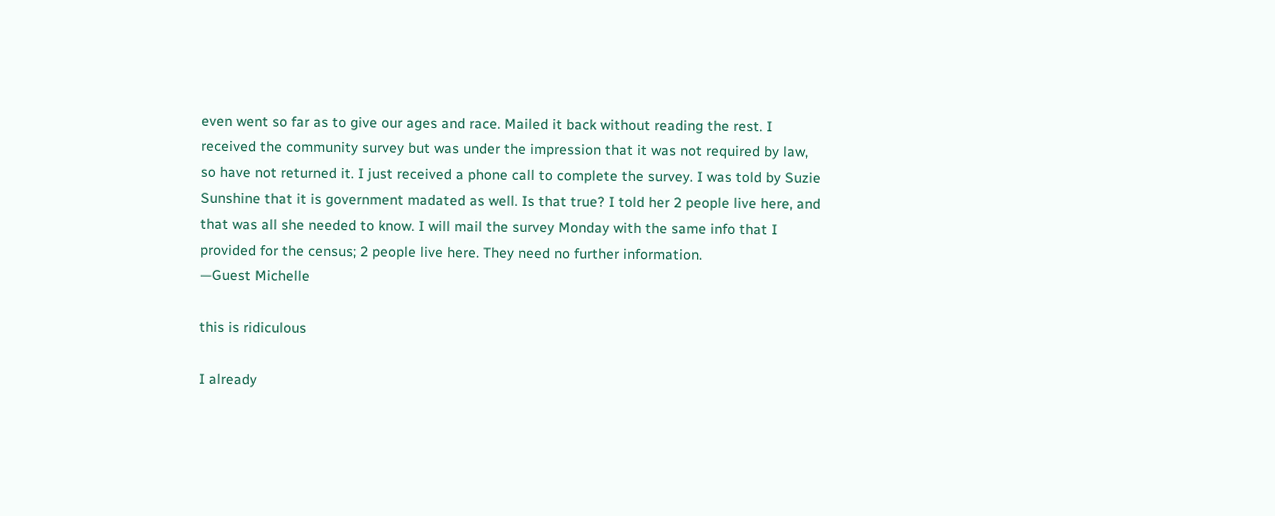even went so far as to give our ages and race. Mailed it back without reading the rest. I received the community survey but was under the impression that it was not required by law, so have not returned it. I just received a phone call to complete the survey. I was told by Suzie Sunshine that it is government madated as well. Is that true? I told her 2 people live here, and that was all she needed to know. I will mail the survey Monday with the same info that I provided for the census; 2 people live here. They need no further information.
—Guest Michelle

this is ridiculous

I already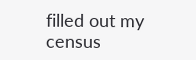filled out my census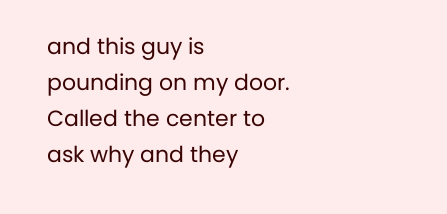and this guy is pounding on my door. Called the center to ask why and they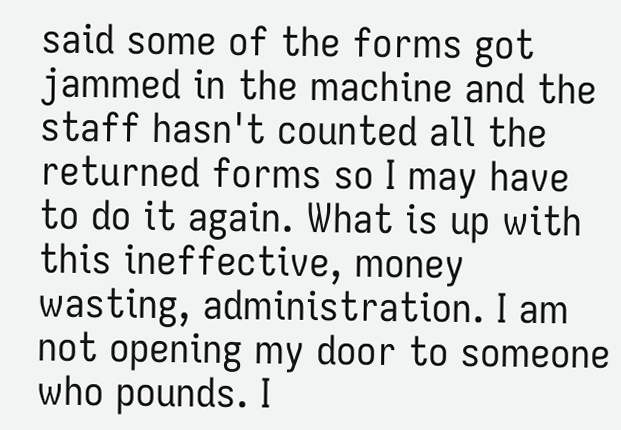said some of the forms got jammed in the machine and the staff hasn't counted all the returned forms so I may have to do it again. What is up with this ineffective, money wasting, administration. I am not opening my door to someone who pounds. I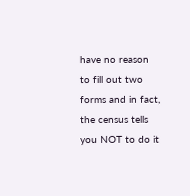have no reason to fill out two forms and in fact, the census tells you NOT to do it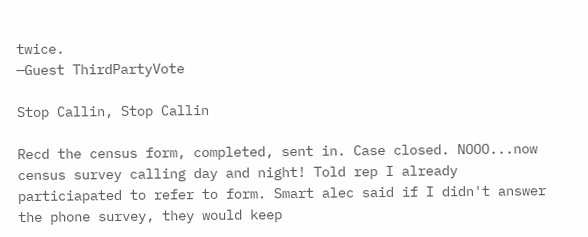twice.
—Guest ThirdPartyVote

Stop Callin, Stop Callin

Recd the census form, completed, sent in. Case closed. NOOO...now census survey calling day and night! Told rep I already particiapated to refer to form. Smart alec said if I didn't answer the phone survey, they would keep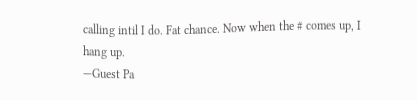calling intil I do. Fat chance. Now when the # comes up, I hang up.
—Guest Pa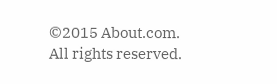©2015 About.com. All rights reserved.